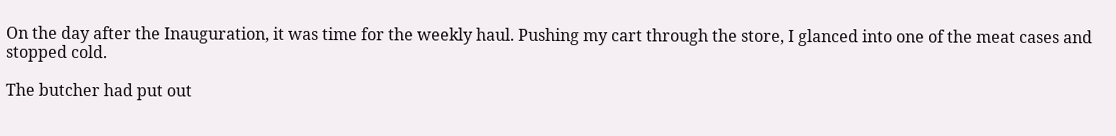On the day after the Inauguration, it was time for the weekly haul. Pushing my cart through the store, I glanced into one of the meat cases and stopped cold.

The butcher had put out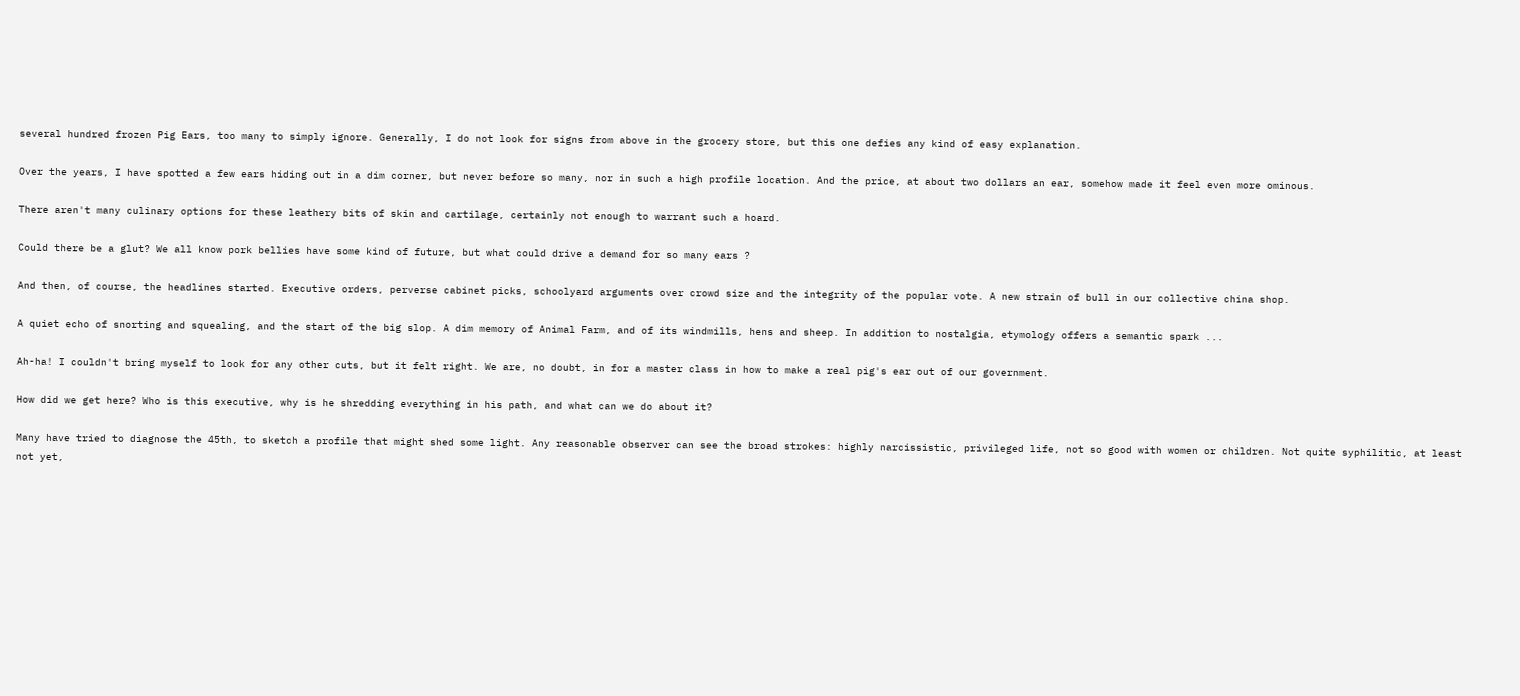several hundred frozen Pig Ears, too many to simply ignore. Generally, I do not look for signs from above in the grocery store, but this one defies any kind of easy explanation.

Over the years, I have spotted a few ears hiding out in a dim corner, but never before so many, nor in such a high profile location. And the price, at about two dollars an ear, somehow made it feel even more ominous.

There aren't many culinary options for these leathery bits of skin and cartilage, certainly not enough to warrant such a hoard.

Could there be a glut? We all know pork bellies have some kind of future, but what could drive a demand for so many ears ?

And then, of course, the headlines started. Executive orders, perverse cabinet picks, schoolyard arguments over crowd size and the integrity of the popular vote. A new strain of bull in our collective china shop.

A quiet echo of snorting and squealing, and the start of the big slop. A dim memory of Animal Farm, and of its windmills, hens and sheep. In addition to nostalgia, etymology offers a semantic spark ...

Ah-ha! I couldn't bring myself to look for any other cuts, but it felt right. We are, no doubt, in for a master class in how to make a real pig's ear out of our government.

How did we get here? Who is this executive, why is he shredding everything in his path, and what can we do about it?

Many have tried to diagnose the 45th, to sketch a profile that might shed some light. Any reasonable observer can see the broad strokes: highly narcissistic, privileged life, not so good with women or children. Not quite syphilitic, at least not yet,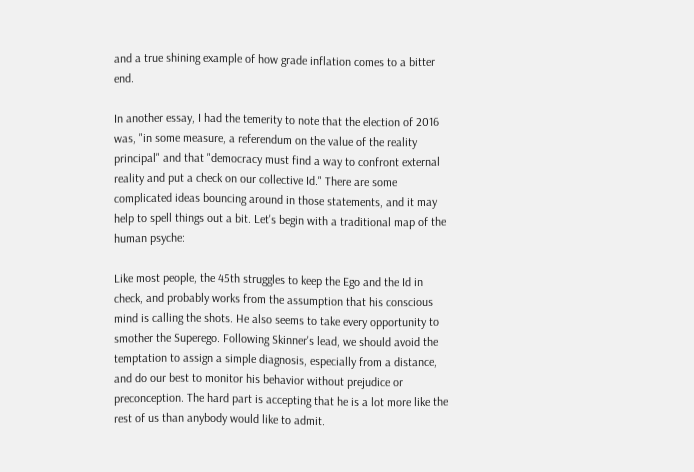and a true shining example of how grade inflation comes to a bitter end.

In another essay, I had the temerity to note that the election of 2016 was, "in some measure, a referendum on the value of the reality principal" and that "democracy must find a way to confront external reality and put a check on our collective Id." There are some complicated ideas bouncing around in those statements, and it may help to spell things out a bit. Let's begin with a traditional map of the human psyche:

Like most people, the 45th struggles to keep the Ego and the Id in check, and probably works from the assumption that his conscious mind is calling the shots. He also seems to take every opportunity to smother the Superego. Following Skinner's lead, we should avoid the temptation to assign a simple diagnosis, especially from a distance, and do our best to monitor his behavior without prejudice or preconception. The hard part is accepting that he is a lot more like the rest of us than anybody would like to admit.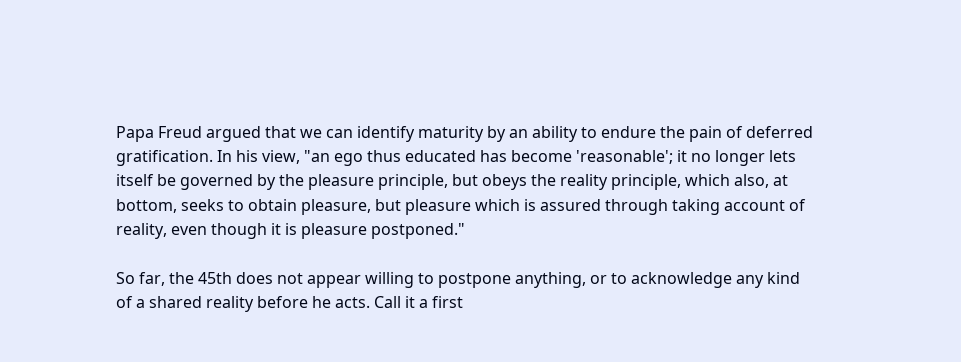Papa Freud argued that we can identify maturity by an ability to endure the pain of deferred gratification. In his view, "an ego thus educated has become 'reasonable'; it no longer lets itself be governed by the pleasure principle, but obeys the reality principle, which also, at bottom, seeks to obtain pleasure, but pleasure which is assured through taking account of reality, even though it is pleasure postponed."

So far, the 45th does not appear willing to postpone anything, or to acknowledge any kind of a shared reality before he acts. Call it a first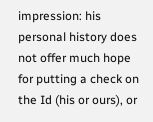impression: his personal history does not offer much hope for putting a check on the Id (his or ours), or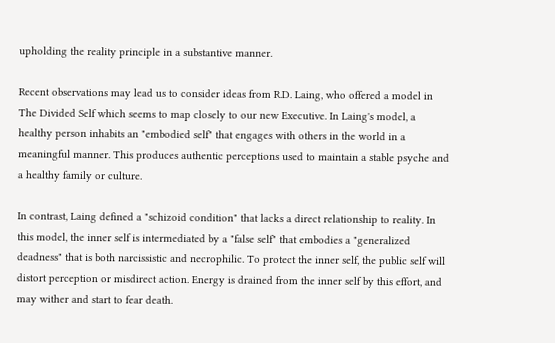upholding the reality principle in a substantive manner.

Recent observations may lead us to consider ideas from R.D. Laing, who offered a model in The Divided Self which seems to map closely to our new Executive. In Laing's model, a healthy person inhabits an "embodied self" that engages with others in the world in a meaningful manner. This produces authentic perceptions used to maintain a stable psyche and a healthy family or culture.

In contrast, Laing defined a "schizoid condition" that lacks a direct relationship to reality. In this model, the inner self is intermediated by a "false self" that embodies a "generalized deadness" that is both narcissistic and necrophilic. To protect the inner self, the public self will distort perception or misdirect action. Energy is drained from the inner self by this effort, and may wither and start to fear death.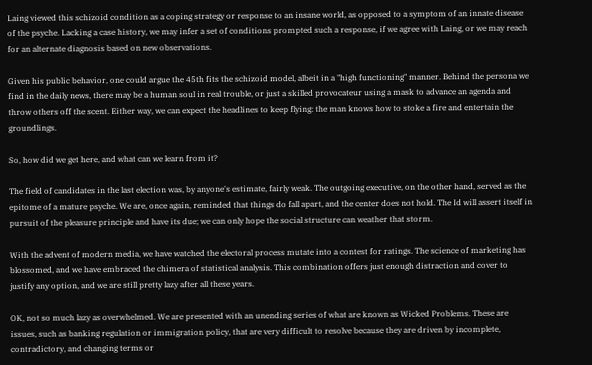Laing viewed this schizoid condition as a coping strategy or response to an insane world, as opposed to a symptom of an innate disease of the psyche. Lacking a case history, we may infer a set of conditions prompted such a response, if we agree with Laing, or we may reach for an alternate diagnosis based on new observations.

Given his public behavior, one could argue the 45th fits the schizoid model, albeit in a "high functioning" manner. Behind the persona we find in the daily news, there may be a human soul in real trouble, or just a skilled provocateur using a mask to advance an agenda and throw others off the scent. Either way, we can expect the headlines to keep flying: the man knows how to stoke a fire and entertain the groundlings.

So, how did we get here, and what can we learn from it?

The field of candidates in the last election was, by anyone's estimate, fairly weak. The outgoing executive, on the other hand, served as the epitome of a mature psyche. We are, once again, reminded that things do fall apart, and the center does not hold. The Id will assert itself in pursuit of the pleasure principle and have its due; we can only hope the social structure can weather that storm.

With the advent of modern media, we have watched the electoral process mutate into a contest for ratings. The science of marketing has blossomed, and we have embraced the chimera of statistical analysis. This combination offers just enough distraction and cover to justify any option, and we are still pretty lazy after all these years.

OK, not so much lazy as overwhelmed. We are presented with an unending series of what are known as Wicked Problems. These are issues, such as banking regulation or immigration policy, that are very difficult to resolve because they are driven by incomplete, contradictory, and changing terms or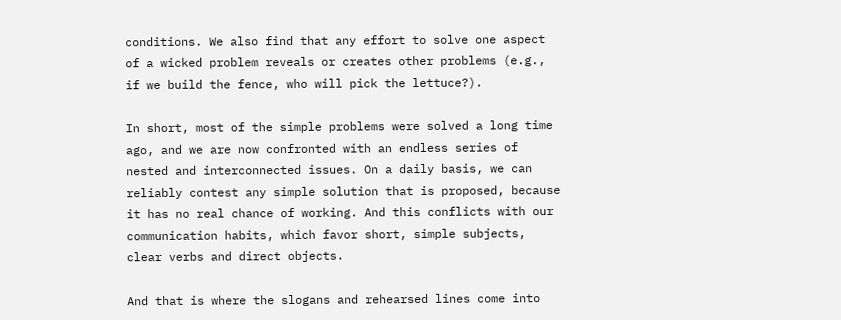conditions. We also find that any effort to solve one aspect of a wicked problem reveals or creates other problems (e.g., if we build the fence, who will pick the lettuce?).

In short, most of the simple problems were solved a long time ago, and we are now confronted with an endless series of nested and interconnected issues. On a daily basis, we can reliably contest any simple solution that is proposed, because it has no real chance of working. And this conflicts with our communication habits, which favor short, simple subjects, clear verbs and direct objects.

And that is where the slogans and rehearsed lines come into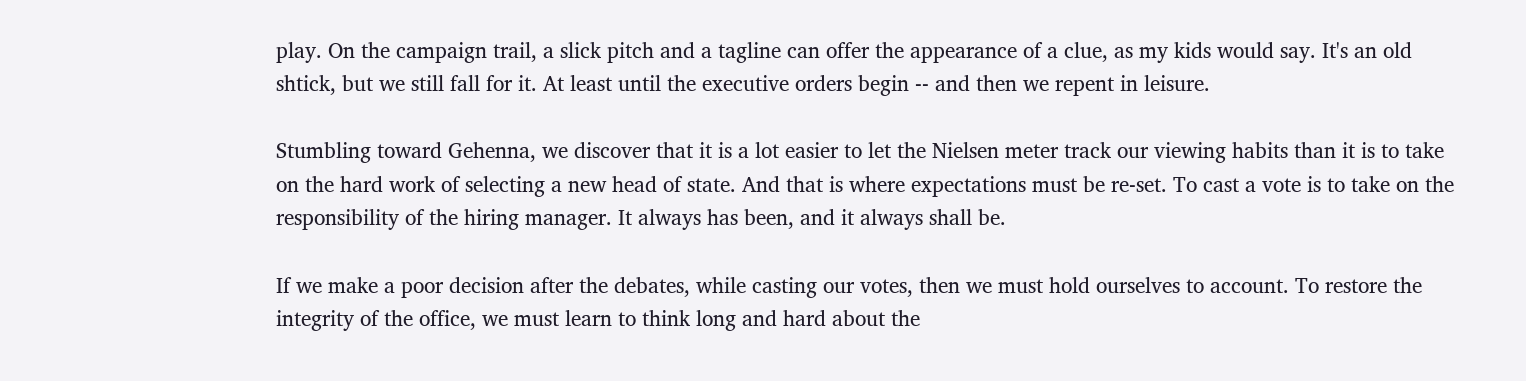play. On the campaign trail, a slick pitch and a tagline can offer the appearance of a clue, as my kids would say. It's an old shtick, but we still fall for it. At least until the executive orders begin -- and then we repent in leisure.

Stumbling toward Gehenna, we discover that it is a lot easier to let the Nielsen meter track our viewing habits than it is to take on the hard work of selecting a new head of state. And that is where expectations must be re-set. To cast a vote is to take on the responsibility of the hiring manager. It always has been, and it always shall be.

If we make a poor decision after the debates, while casting our votes, then we must hold ourselves to account. To restore the integrity of the office, we must learn to think long and hard about the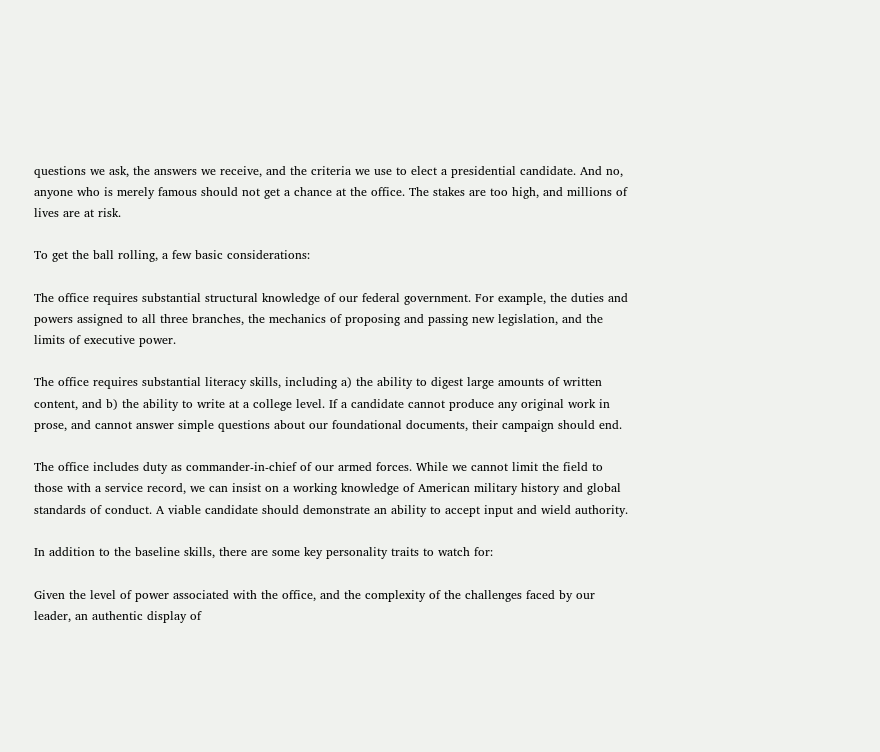questions we ask, the answers we receive, and the criteria we use to elect a presidential candidate. And no, anyone who is merely famous should not get a chance at the office. The stakes are too high, and millions of lives are at risk.

To get the ball rolling, a few basic considerations:

The office requires substantial structural knowledge of our federal government. For example, the duties and powers assigned to all three branches, the mechanics of proposing and passing new legislation, and the limits of executive power.

The office requires substantial literacy skills, including a) the ability to digest large amounts of written content, and b) the ability to write at a college level. If a candidate cannot produce any original work in prose, and cannot answer simple questions about our foundational documents, their campaign should end.

The office includes duty as commander-in-chief of our armed forces. While we cannot limit the field to those with a service record, we can insist on a working knowledge of American military history and global standards of conduct. A viable candidate should demonstrate an ability to accept input and wield authority.

In addition to the baseline skills, there are some key personality traits to watch for:

Given the level of power associated with the office, and the complexity of the challenges faced by our leader, an authentic display of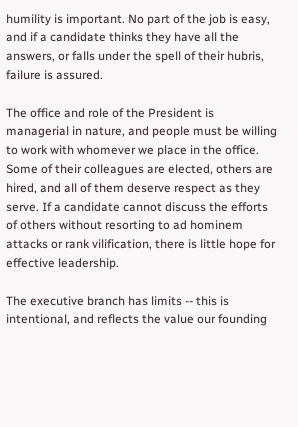humility is important. No part of the job is easy, and if a candidate thinks they have all the answers, or falls under the spell of their hubris, failure is assured.

The office and role of the President is managerial in nature, and people must be willing to work with whomever we place in the office. Some of their colleagues are elected, others are hired, and all of them deserve respect as they serve. If a candidate cannot discuss the efforts of others without resorting to ad hominem attacks or rank vilification, there is little hope for effective leadership.

The executive branch has limits -- this is intentional, and reflects the value our founding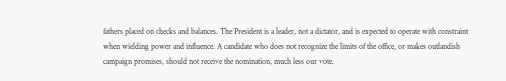fathers placed on checks and balances. The President is a leader, not a dictator, and is expected to operate with constraint when wielding power and influence. A candidate who does not recognize the limits of the office, or makes outlandish campaign promises, should not receive the nomination, much less our vote.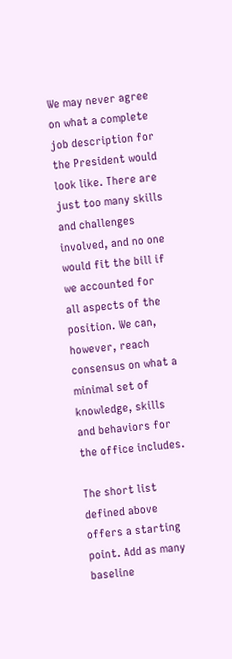We may never agree on what a complete job description for the President would look like. There are just too many skills and challenges involved, and no one would fit the bill if we accounted for all aspects of the position. We can, however, reach consensus on what a minimal set of knowledge, skills and behaviors for the office includes.

The short list defined above offers a starting point. Add as many baseline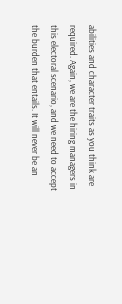abilities and character traits as you think are required. Again, we are the hiring managers in this electoral scenario, and we need to accept the burden that entails. It will never be an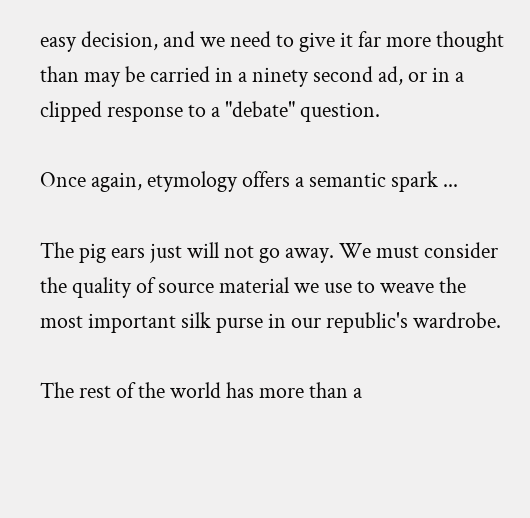easy decision, and we need to give it far more thought than may be carried in a ninety second ad, or in a clipped response to a "debate" question.

Once again, etymology offers a semantic spark ...

The pig ears just will not go away. We must consider the quality of source material we use to weave the most important silk purse in our republic's wardrobe.

The rest of the world has more than a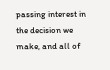passing interest in the decision we make, and all of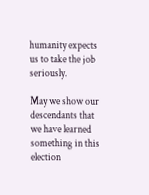humanity expects us to take the job seriously.

May we show our descendants that we have learned something in this election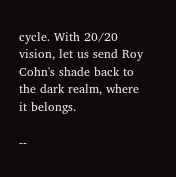cycle. With 20/20 vision, let us send Roy Cohn's shade back to the dark realm, where it belongs.

--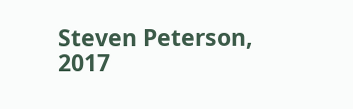Steven Peterson, 2017